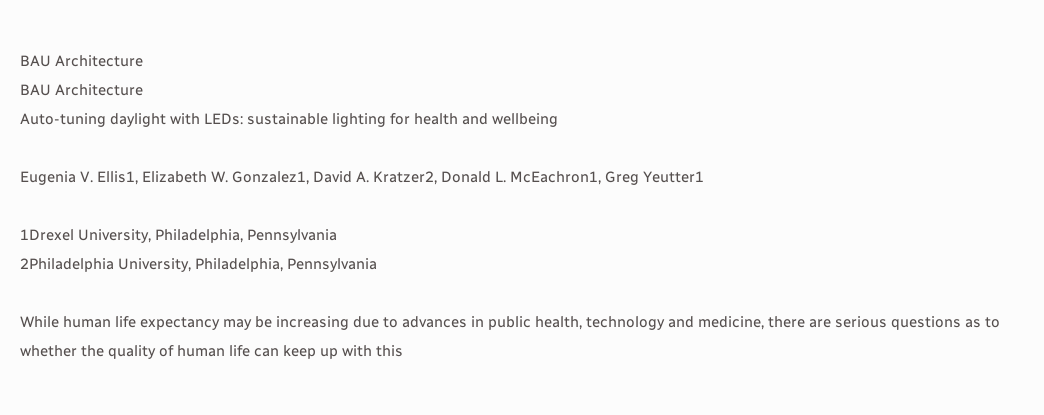BAU Architecture
BAU Architecture
Auto-tuning daylight with LEDs: sustainable lighting for health and wellbeing

Eugenia V. Ellis1, Elizabeth W. Gonzalez1, David A. Kratzer2, Donald L. McEachron1, Greg Yeutter1

1Drexel University, Philadelphia, Pennsylvania
2Philadelphia University, Philadelphia, Pennsylvania

While human life expectancy may be increasing due to advances in public health, technology and medicine, there are serious questions as to whether the quality of human life can keep up with this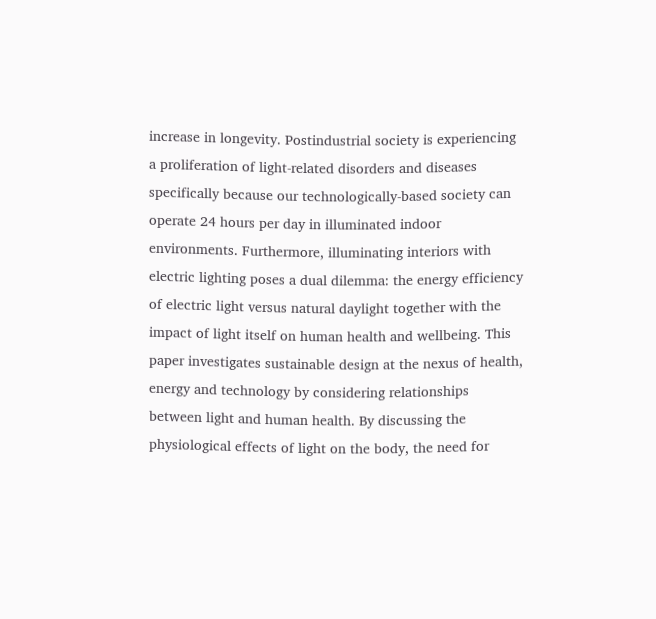increase in longevity. Postindustrial society is experiencing a proliferation of light-related disorders and diseases specifically because our technologically-based society can operate 24 hours per day in illuminated indoor environments. Furthermore, illuminating interiors with electric lighting poses a dual dilemma: the energy efficiency of electric light versus natural daylight together with the impact of light itself on human health and wellbeing. This paper investigates sustainable design at the nexus of health, energy and technology by considering relationships between light and human health. By discussing the physiological effects of light on the body, the need for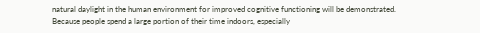natural daylight in the human environment for improved cognitive functioning will be demonstrated. Because people spend a large portion of their time indoors, especially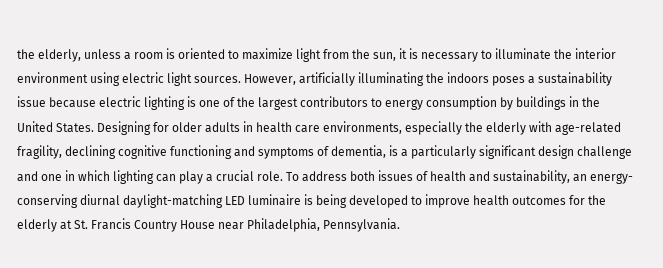the elderly, unless a room is oriented to maximize light from the sun, it is necessary to illuminate the interior environment using electric light sources. However, artificially illuminating the indoors poses a sustainability issue because electric lighting is one of the largest contributors to energy consumption by buildings in the United States. Designing for older adults in health care environments, especially the elderly with age-related fragility, declining cognitive functioning and symptoms of dementia, is a particularly significant design challenge and one in which lighting can play a crucial role. To address both issues of health and sustainability, an energy-conserving diurnal daylight-matching LED luminaire is being developed to improve health outcomes for the elderly at St. Francis Country House near Philadelphia, Pennsylvania.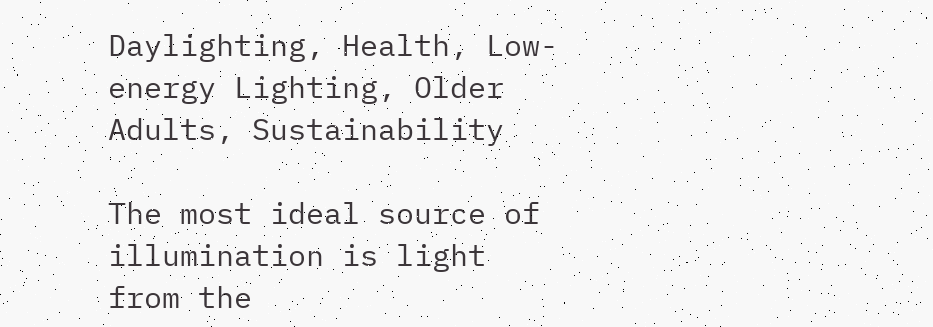Daylighting, Health, Low-energy Lighting, Older Adults, Sustainability

The most ideal source of illumination is light from the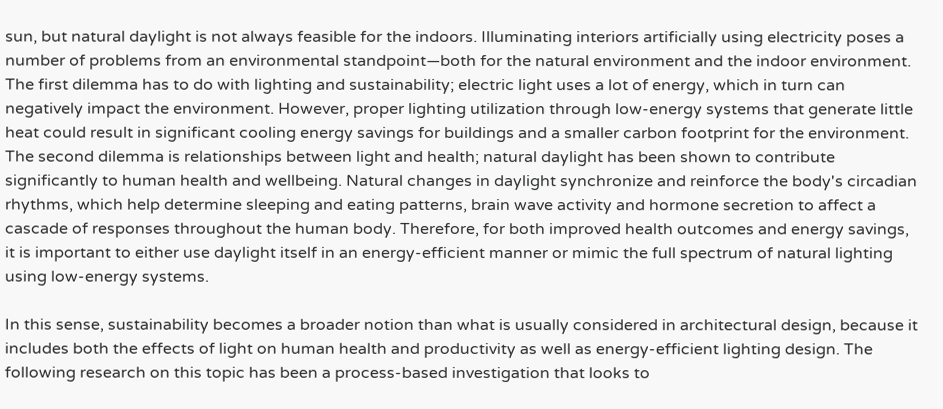sun, but natural daylight is not always feasible for the indoors. Illuminating interiors artificially using electricity poses a number of problems from an environmental standpoint—both for the natural environment and the indoor environment. The first dilemma has to do with lighting and sustainability; electric light uses a lot of energy, which in turn can negatively impact the environment. However, proper lighting utilization through low-energy systems that generate little heat could result in significant cooling energy savings for buildings and a smaller carbon footprint for the environment. The second dilemma is relationships between light and health; natural daylight has been shown to contribute significantly to human health and wellbeing. Natural changes in daylight synchronize and reinforce the body's circadian rhythms, which help determine sleeping and eating patterns, brain wave activity and hormone secretion to affect a cascade of responses throughout the human body. Therefore, for both improved health outcomes and energy savings, it is important to either use daylight itself in an energy-efficient manner or mimic the full spectrum of natural lighting using low-energy systems.

In this sense, sustainability becomes a broader notion than what is usually considered in architectural design, because it includes both the effects of light on human health and productivity as well as energy-efficient lighting design. The following research on this topic has been a process-based investigation that looks to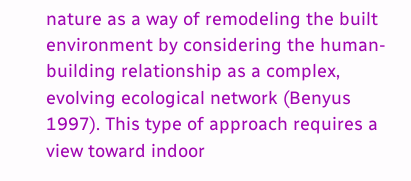nature as a way of remodeling the built environment by considering the human-building relationship as a complex, evolving ecological network (Benyus 1997). This type of approach requires a view toward indoor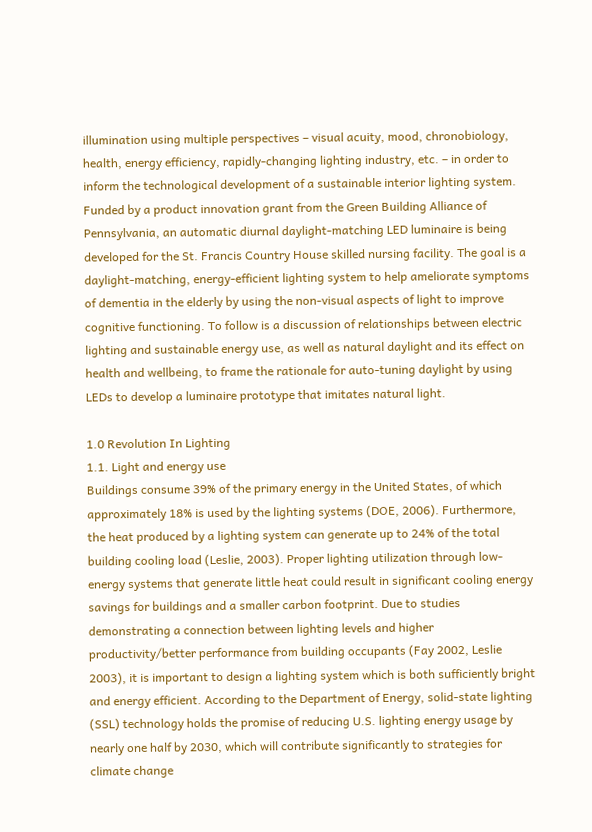illumination using multiple perspectives – visual acuity, mood, chronobiology, health, energy efficiency, rapidly-changing lighting industry, etc. – in order to inform the technological development of a sustainable interior lighting system. Funded by a product innovation grant from the Green Building Alliance of Pennsylvania, an automatic diurnal daylight-matching LED luminaire is being developed for the St. Francis Country House skilled nursing facility. The goal is a daylight-matching, energy-efficient lighting system to help ameliorate symptoms of dementia in the elderly by using the non-visual aspects of light to improve cognitive functioning. To follow is a discussion of relationships between electric lighting and sustainable energy use, as well as natural daylight and its effect on health and wellbeing, to frame the rationale for auto-tuning daylight by using LEDs to develop a luminaire prototype that imitates natural light.

1.0 Revolution In Lighting
1.1. Light and energy use
Buildings consume 39% of the primary energy in the United States, of which approximately 18% is used by the lighting systems (DOE, 2006). Furthermore, the heat produced by a lighting system can generate up to 24% of the total building cooling load (Leslie, 2003). Proper lighting utilization through low-energy systems that generate little heat could result in significant cooling energy savings for buildings and a smaller carbon footprint. Due to studies demonstrating a connection between lighting levels and higher productivity/better performance from building occupants (Fay 2002, Leslie 2003), it is important to design a lighting system which is both sufficiently bright and energy efficient. According to the Department of Energy, solid-state lighting (SSL) technology holds the promise of reducing U.S. lighting energy usage by nearly one half by 2030, which will contribute significantly to strategies for climate change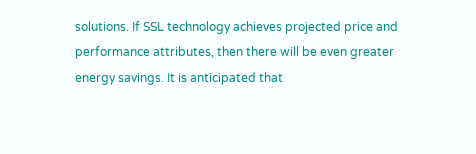solutions. If SSL technology achieves projected price and performance attributes, then there will be even greater energy savings. It is anticipated that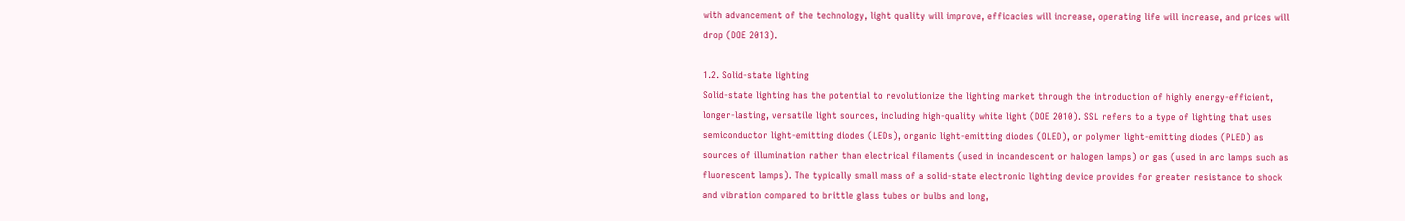with advancement of the technology, light quality will improve, efficacies will increase, operating life will increase, and prices will drop (DOE 2013).

1.2. Solid-state lighting
Solid-state lighting has the potential to revolutionize the lighting market through the introduction of highly energy-efficient, longer-lasting, versatile light sources, including high-quality white light (DOE 2010). SSL refers to a type of lighting that uses semiconductor light-emitting diodes (LEDs), organic light-emitting diodes (OLED), or polymer light-emitting diodes (PLED) as sources of illumination rather than electrical filaments (used in incandescent or halogen lamps) or gas (used in arc lamps such as fluorescent lamps). The typically small mass of a solid-state electronic lighting device provides for greater resistance to shock and vibration compared to brittle glass tubes or bulbs and long,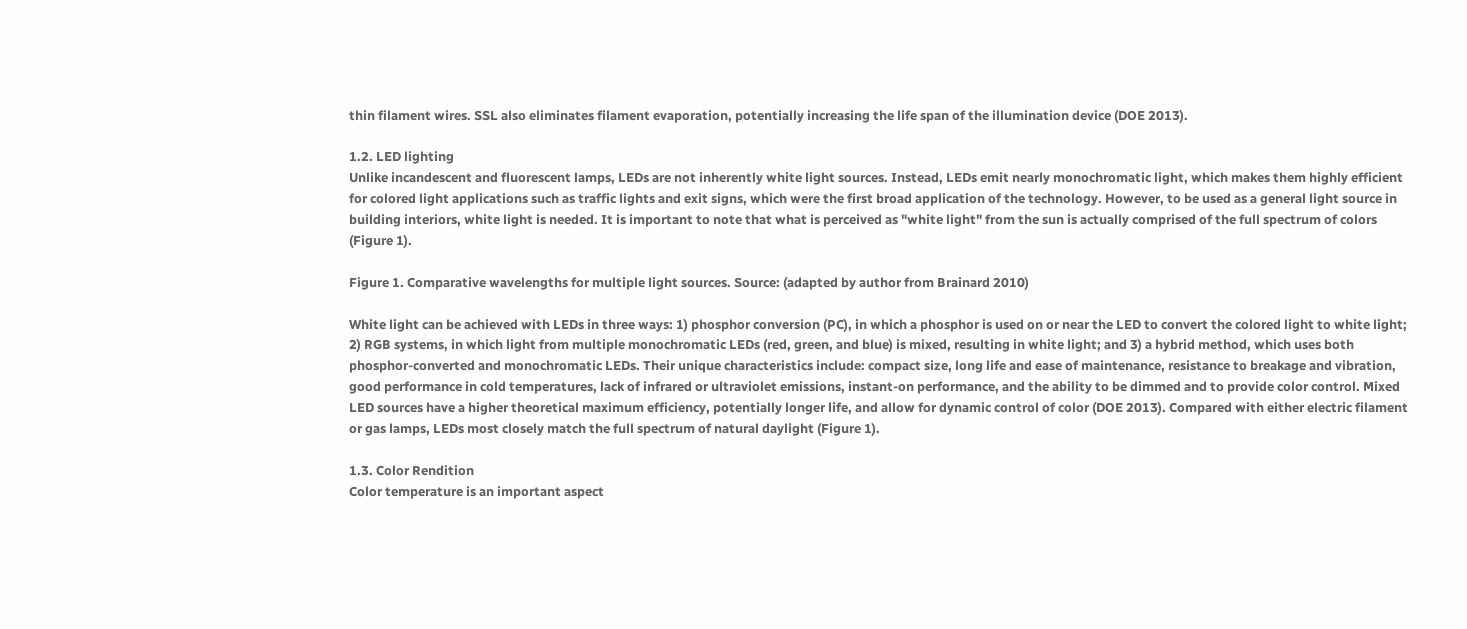thin filament wires. SSL also eliminates filament evaporation, potentially increasing the life span of the illumination device (DOE 2013).

1.2. LED lighting
Unlike incandescent and fluorescent lamps, LEDs are not inherently white light sources. Instead, LEDs emit nearly monochromatic light, which makes them highly efficient for colored light applications such as traffic lights and exit signs, which were the first broad application of the technology. However, to be used as a general light source in building interiors, white light is needed. It is important to note that what is perceived as "white light" from the sun is actually comprised of the full spectrum of colors (Figure 1).

Figure 1. Comparative wavelengths for multiple light sources. Source: (adapted by author from Brainard 2010)

White light can be achieved with LEDs in three ways: 1) phosphor conversion (PC), in which a phosphor is used on or near the LED to convert the colored light to white light; 2) RGB systems, in which light from multiple monochromatic LEDs (red, green, and blue) is mixed, resulting in white light; and 3) a hybrid method, which uses both phosphor-converted and monochromatic LEDs. Their unique characteristics include: compact size, long life and ease of maintenance, resistance to breakage and vibration, good performance in cold temperatures, lack of infrared or ultraviolet emissions, instant-on performance, and the ability to be dimmed and to provide color control. Mixed LED sources have a higher theoretical maximum efficiency, potentially longer life, and allow for dynamic control of color (DOE 2013). Compared with either electric filament or gas lamps, LEDs most closely match the full spectrum of natural daylight (Figure 1).

1.3. Color Rendition
Color temperature is an important aspect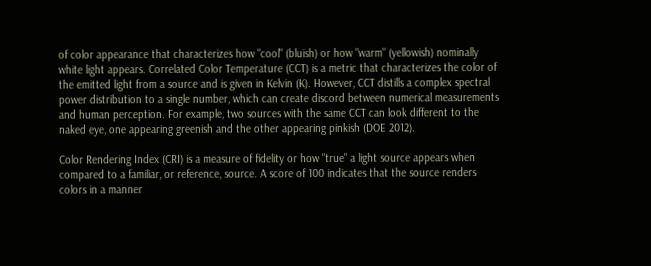of color appearance that characterizes how "cool" (bluish) or how "warm" (yellowish) nominally white light appears. Correlated Color Temperature (CCT) is a metric that characterizes the color of the emitted light from a source and is given in Kelvin (K). However, CCT distills a complex spectral power distribution to a single number, which can create discord between numerical measurements and human perception. For example, two sources with the same CCT can look different to the naked eye, one appearing greenish and the other appearing pinkish (DOE 2012).

Color Rendering Index (CRI) is a measure of fidelity or how "true" a light source appears when compared to a familiar, or reference, source. A score of 100 indicates that the source renders colors in a manner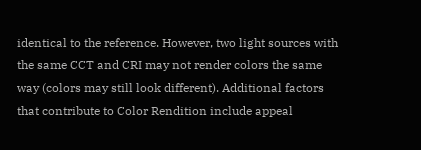identical to the reference. However, two light sources with the same CCT and CRI may not render colors the same way (colors may still look different). Additional factors that contribute to Color Rendition include appeal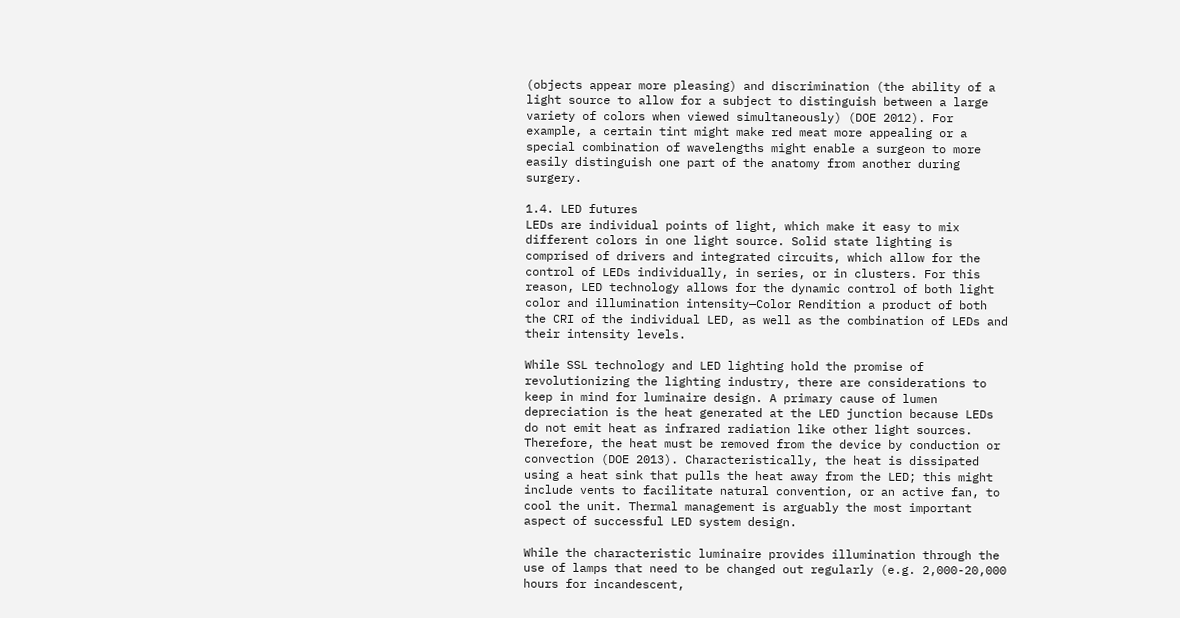(objects appear more pleasing) and discrimination (the ability of a light source to allow for a subject to distinguish between a large variety of colors when viewed simultaneously) (DOE 2012). For example, a certain tint might make red meat more appealing or a special combination of wavelengths might enable a surgeon to more easily distinguish one part of the anatomy from another during surgery.

1.4. LED futures
LEDs are individual points of light, which make it easy to mix different colors in one light source. Solid state lighting is comprised of drivers and integrated circuits, which allow for the control of LEDs individually, in series, or in clusters. For this reason, LED technology allows for the dynamic control of both light color and illumination intensity—Color Rendition a product of both the CRI of the individual LED, as well as the combination of LEDs and their intensity levels.

While SSL technology and LED lighting hold the promise of revolutionizing the lighting industry, there are considerations to keep in mind for luminaire design. A primary cause of lumen depreciation is the heat generated at the LED junction because LEDs do not emit heat as infrared radiation like other light sources. Therefore, the heat must be removed from the device by conduction or convection (DOE 2013). Characteristically, the heat is dissipated using a heat sink that pulls the heat away from the LED; this might include vents to facilitate natural convention, or an active fan, to cool the unit. Thermal management is arguably the most important aspect of successful LED system design.

While the characteristic luminaire provides illumination through the use of lamps that need to be changed out regularly (e.g. 2,000-20,000 hours for incandescent,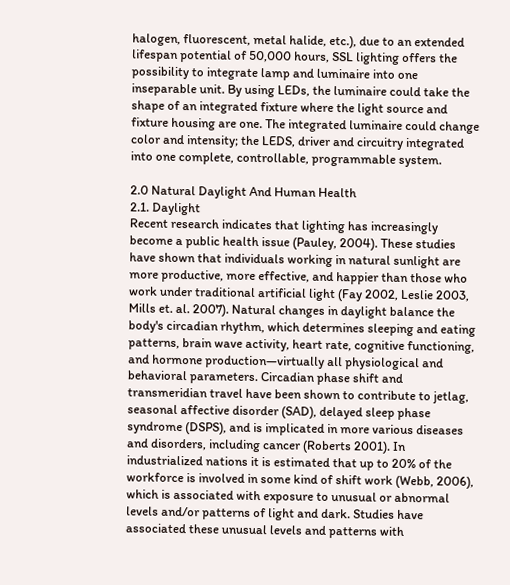halogen, fluorescent, metal halide, etc.), due to an extended lifespan potential of 50,000 hours, SSL lighting offers the possibility to integrate lamp and luminaire into one inseparable unit. By using LEDs, the luminaire could take the shape of an integrated fixture where the light source and fixture housing are one. The integrated luminaire could change color and intensity; the LEDS, driver and circuitry integrated into one complete, controllable, programmable system.

2.0 Natural Daylight And Human Health
2.1. Daylight
Recent research indicates that lighting has increasingly become a public health issue (Pauley, 2004). These studies have shown that individuals working in natural sunlight are more productive, more effective, and happier than those who work under traditional artificial light (Fay 2002, Leslie 2003, Mills et. al. 2007). Natural changes in daylight balance the body's circadian rhythm, which determines sleeping and eating patterns, brain wave activity, heart rate, cognitive functioning, and hormone production—virtually all physiological and behavioral parameters. Circadian phase shift and transmeridian travel have been shown to contribute to jetlag, seasonal affective disorder (SAD), delayed sleep phase syndrome (DSPS), and is implicated in more various diseases and disorders, including cancer (Roberts 2001). In industrialized nations it is estimated that up to 20% of the workforce is involved in some kind of shift work (Webb, 2006), which is associated with exposure to unusual or abnormal levels and/or patterns of light and dark. Studies have associated these unusual levels and patterns with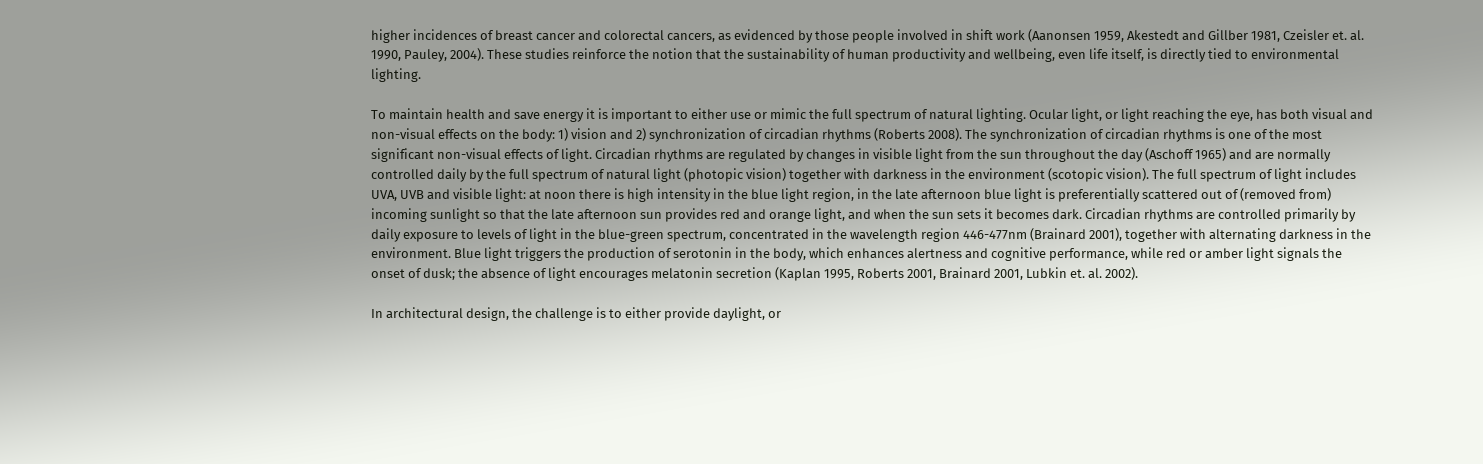higher incidences of breast cancer and colorectal cancers, as evidenced by those people involved in shift work (Aanonsen 1959, Akestedt and Gillber 1981, Czeisler et. al. 1990, Pauley, 2004). These studies reinforce the notion that the sustainability of human productivity and wellbeing, even life itself, is directly tied to environmental lighting.

To maintain health and save energy it is important to either use or mimic the full spectrum of natural lighting. Ocular light, or light reaching the eye, has both visual and non-visual effects on the body: 1) vision and 2) synchronization of circadian rhythms (Roberts 2008). The synchronization of circadian rhythms is one of the most significant non-visual effects of light. Circadian rhythms are regulated by changes in visible light from the sun throughout the day (Aschoff 1965) and are normally controlled daily by the full spectrum of natural light (photopic vision) together with darkness in the environment (scotopic vision). The full spectrum of light includes UVA, UVB and visible light: at noon there is high intensity in the blue light region, in the late afternoon blue light is preferentially scattered out of (removed from) incoming sunlight so that the late afternoon sun provides red and orange light, and when the sun sets it becomes dark. Circadian rhythms are controlled primarily by daily exposure to levels of light in the blue-green spectrum, concentrated in the wavelength region 446-477nm (Brainard 2001), together with alternating darkness in the environment. Blue light triggers the production of serotonin in the body, which enhances alertness and cognitive performance, while red or amber light signals the onset of dusk; the absence of light encourages melatonin secretion (Kaplan 1995, Roberts 2001, Brainard 2001, Lubkin et. al. 2002).

In architectural design, the challenge is to either provide daylight, or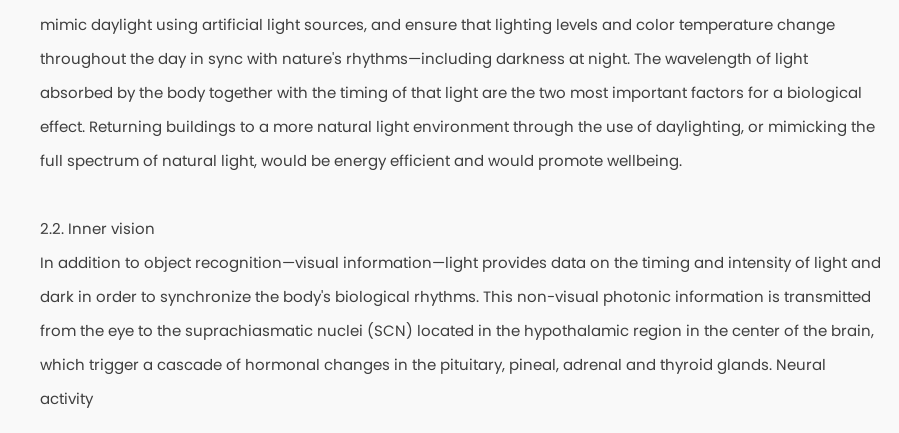mimic daylight using artificial light sources, and ensure that lighting levels and color temperature change throughout the day in sync with nature's rhythms—including darkness at night. The wavelength of light absorbed by the body together with the timing of that light are the two most important factors for a biological effect. Returning buildings to a more natural light environment through the use of daylighting, or mimicking the full spectrum of natural light, would be energy efficient and would promote wellbeing.

2.2. Inner vision
In addition to object recognition—visual information—light provides data on the timing and intensity of light and dark in order to synchronize the body's biological rhythms. This non-visual photonic information is transmitted from the eye to the suprachiasmatic nuclei (SCN) located in the hypothalamic region in the center of the brain, which trigger a cascade of hormonal changes in the pituitary, pineal, adrenal and thyroid glands. Neural activity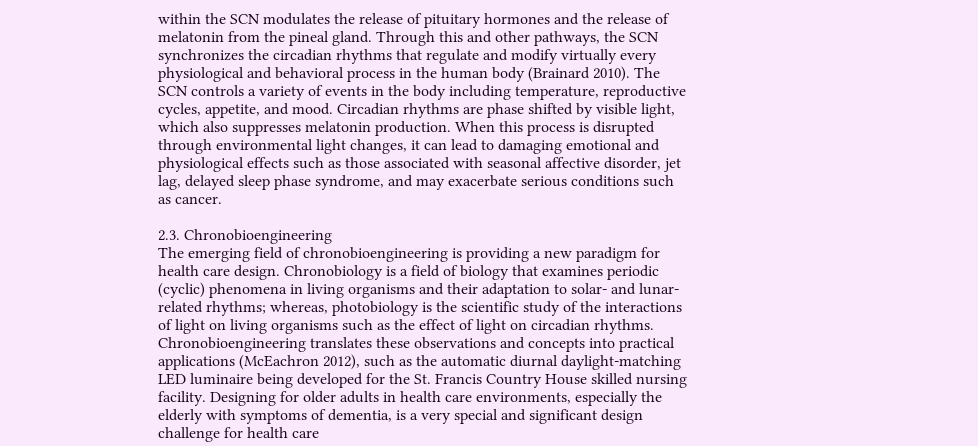within the SCN modulates the release of pituitary hormones and the release of melatonin from the pineal gland. Through this and other pathways, the SCN synchronizes the circadian rhythms that regulate and modify virtually every physiological and behavioral process in the human body (Brainard 2010). The SCN controls a variety of events in the body including temperature, reproductive cycles, appetite, and mood. Circadian rhythms are phase shifted by visible light, which also suppresses melatonin production. When this process is disrupted through environmental light changes, it can lead to damaging emotional and physiological effects such as those associated with seasonal affective disorder, jet lag, delayed sleep phase syndrome, and may exacerbate serious conditions such as cancer.

2.3. Chronobioengineering
The emerging field of chronobioengineering is providing a new paradigm for health care design. Chronobiology is a field of biology that examines periodic (cyclic) phenomena in living organisms and their adaptation to solar- and lunar-related rhythms; whereas, photobiology is the scientific study of the interactions of light on living organisms such as the effect of light on circadian rhythms. Chronobioengineering translates these observations and concepts into practical applications (McEachron 2012), such as the automatic diurnal daylight-matching LED luminaire being developed for the St. Francis Country House skilled nursing facility. Designing for older adults in health care environments, especially the elderly with symptoms of dementia, is a very special and significant design challenge for health care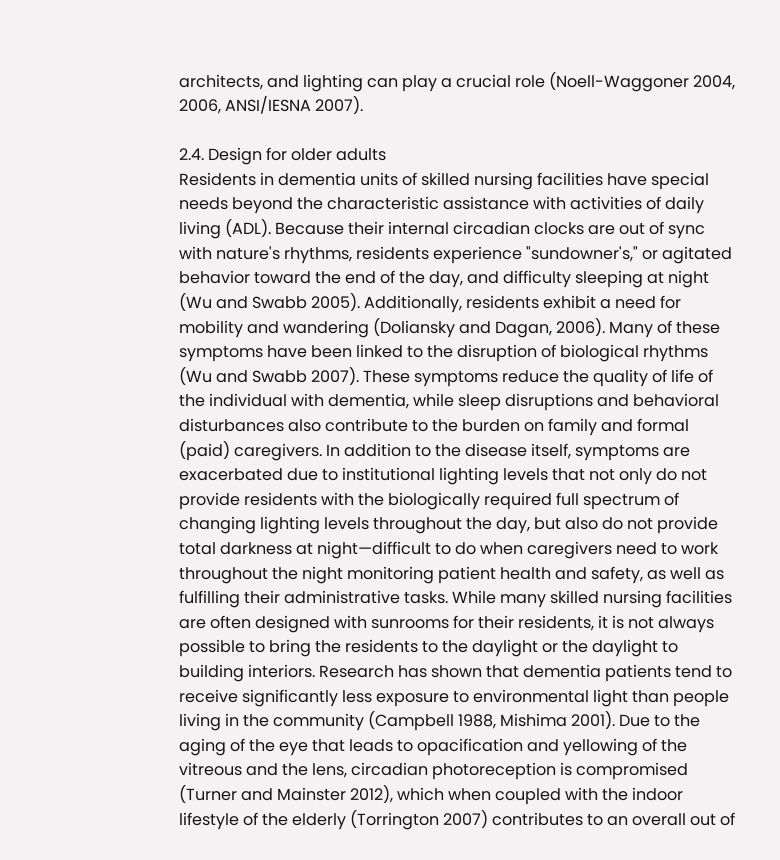architects, and lighting can play a crucial role (Noell-Waggoner 2004, 2006, ANSI/IESNA 2007).

2.4. Design for older adults
Residents in dementia units of skilled nursing facilities have special needs beyond the characteristic assistance with activities of daily living (ADL). Because their internal circadian clocks are out of sync with nature's rhythms, residents experience "sundowner's," or agitated behavior toward the end of the day, and difficulty sleeping at night (Wu and Swabb 2005). Additionally, residents exhibit a need for mobility and wandering (Doliansky and Dagan, 2006). Many of these symptoms have been linked to the disruption of biological rhythms (Wu and Swabb 2007). These symptoms reduce the quality of life of the individual with dementia, while sleep disruptions and behavioral disturbances also contribute to the burden on family and formal (paid) caregivers. In addition to the disease itself, symptoms are exacerbated due to institutional lighting levels that not only do not provide residents with the biologically required full spectrum of changing lighting levels throughout the day, but also do not provide total darkness at night—difficult to do when caregivers need to work throughout the night monitoring patient health and safety, as well as fulfilling their administrative tasks. While many skilled nursing facilities are often designed with sunrooms for their residents, it is not always possible to bring the residents to the daylight or the daylight to building interiors. Research has shown that dementia patients tend to receive significantly less exposure to environmental light than people living in the community (Campbell 1988, Mishima 2001). Due to the aging of the eye that leads to opacification and yellowing of the vitreous and the lens, circadian photoreception is compromised (Turner and Mainster 2012), which when coupled with the indoor lifestyle of the elderly (Torrington 2007) contributes to an overall out of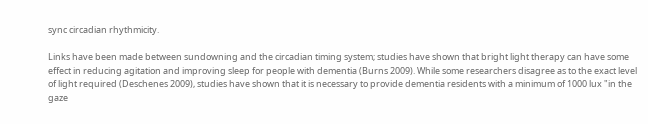sync circadian rhythmicity.

Links have been made between sundowning and the circadian timing system; studies have shown that bright light therapy can have some effect in reducing agitation and improving sleep for people with dementia (Burns 2009). While some researchers disagree as to the exact level of light required (Deschenes 2009), studies have shown that it is necessary to provide dementia residents with a minimum of 1000 lux "in the gaze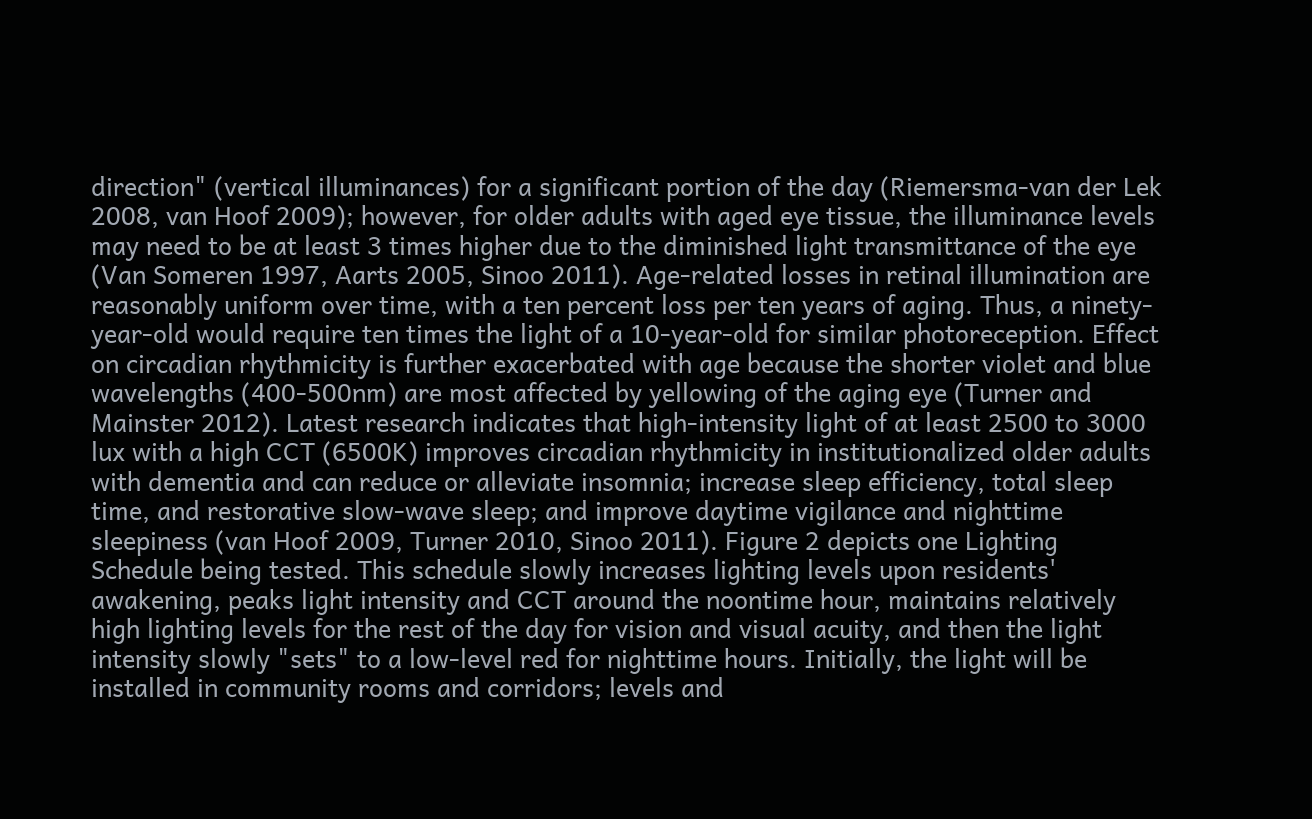direction" (vertical illuminances) for a significant portion of the day (Riemersma-van der Lek 2008, van Hoof 2009); however, for older adults with aged eye tissue, the illuminance levels may need to be at least 3 times higher due to the diminished light transmittance of the eye (Van Someren 1997, Aarts 2005, Sinoo 2011). Age-related losses in retinal illumination are reasonably uniform over time, with a ten percent loss per ten years of aging. Thus, a ninety-year-old would require ten times the light of a 10-year-old for similar photoreception. Effect on circadian rhythmicity is further exacerbated with age because the shorter violet and blue wavelengths (400-500nm) are most affected by yellowing of the aging eye (Turner and Mainster 2012). Latest research indicates that high-intensity light of at least 2500 to 3000 lux with a high CCT (6500K) improves circadian rhythmicity in institutionalized older adults with dementia and can reduce or alleviate insomnia; increase sleep efficiency, total sleep time, and restorative slow-wave sleep; and improve daytime vigilance and nighttime sleepiness (van Hoof 2009, Turner 2010, Sinoo 2011). Figure 2 depicts one Lighting Schedule being tested. This schedule slowly increases lighting levels upon residents' awakening, peaks light intensity and CCT around the noontime hour, maintains relatively high lighting levels for the rest of the day for vision and visual acuity, and then the light intensity slowly "sets" to a low-level red for nighttime hours. Initially, the light will be installed in community rooms and corridors; levels and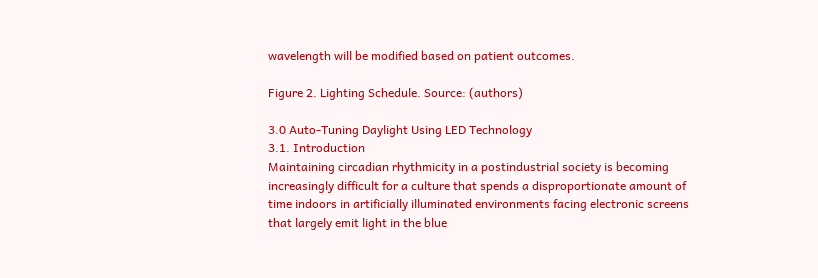wavelength will be modified based on patient outcomes.

Figure 2. Lighting Schedule. Source: (authors)

3.0 Auto-Tuning Daylight Using LED Technology
3.1. Introduction
Maintaining circadian rhythmicity in a postindustrial society is becoming increasingly difficult for a culture that spends a disproportionate amount of time indoors in artificially illuminated environments facing electronic screens that largely emit light in the blue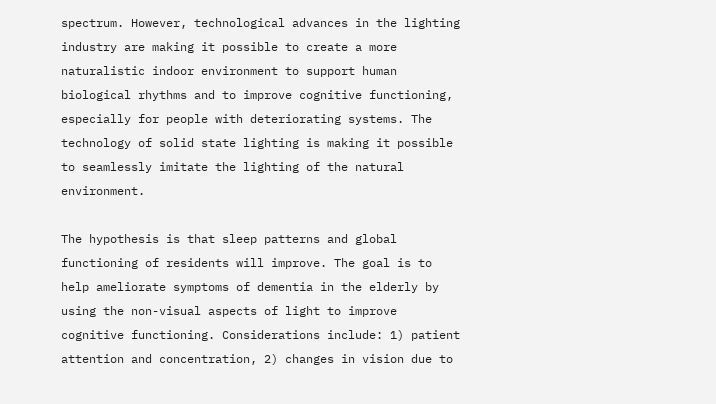spectrum. However, technological advances in the lighting industry are making it possible to create a more naturalistic indoor environment to support human biological rhythms and to improve cognitive functioning, especially for people with deteriorating systems. The technology of solid state lighting is making it possible to seamlessly imitate the lighting of the natural environment.

The hypothesis is that sleep patterns and global functioning of residents will improve. The goal is to help ameliorate symptoms of dementia in the elderly by using the non-visual aspects of light to improve cognitive functioning. Considerations include: 1) patient attention and concentration, 2) changes in vision due to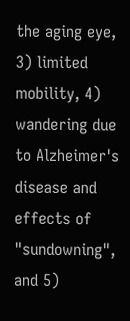the aging eye, 3) limited mobility, 4) wandering due to Alzheimer's disease and effects of "sundowning", and 5)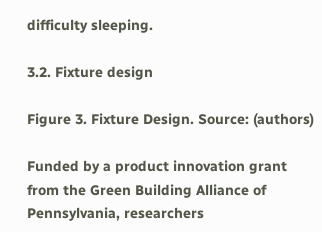difficulty sleeping.

3.2. Fixture design

Figure 3. Fixture Design. Source: (authors)

Funded by a product innovation grant from the Green Building Alliance of Pennsylvania, researchers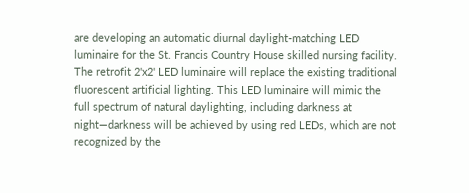are developing an automatic diurnal daylight-matching LED luminaire for the St. Francis Country House skilled nursing facility. The retrofit 2'x2' LED luminaire will replace the existing traditional fluorescent artificial lighting. This LED luminaire will mimic the full spectrum of natural daylighting, including darkness at night—darkness will be achieved by using red LEDs, which are not recognized by the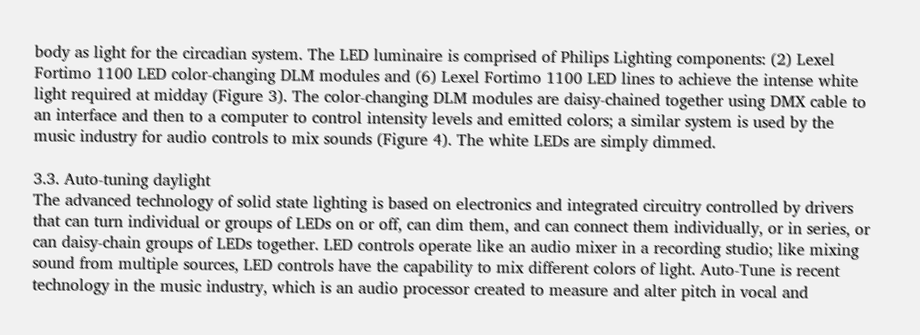body as light for the circadian system. The LED luminaire is comprised of Philips Lighting components: (2) Lexel Fortimo 1100 LED color-changing DLM modules and (6) Lexel Fortimo 1100 LED lines to achieve the intense white light required at midday (Figure 3). The color-changing DLM modules are daisy-chained together using DMX cable to an interface and then to a computer to control intensity levels and emitted colors; a similar system is used by the music industry for audio controls to mix sounds (Figure 4). The white LEDs are simply dimmed.

3.3. Auto-tuning daylight
The advanced technology of solid state lighting is based on electronics and integrated circuitry controlled by drivers that can turn individual or groups of LEDs on or off, can dim them, and can connect them individually, or in series, or can daisy-chain groups of LEDs together. LED controls operate like an audio mixer in a recording studio; like mixing sound from multiple sources, LED controls have the capability to mix different colors of light. Auto-Tune is recent technology in the music industry, which is an audio processor created to measure and alter pitch in vocal and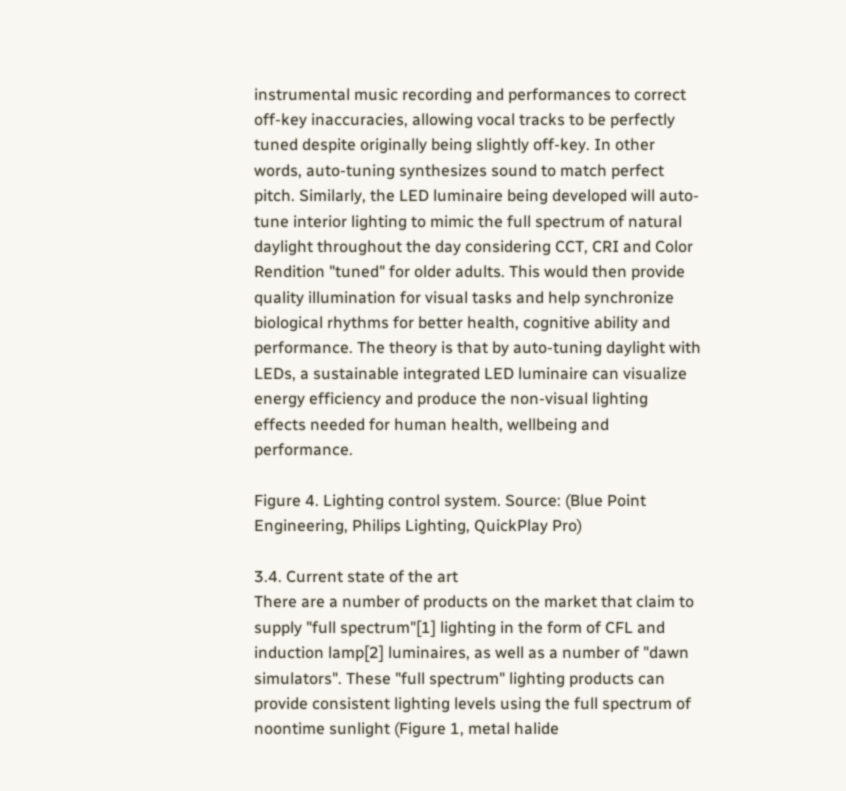instrumental music recording and performances to correct off-key inaccuracies, allowing vocal tracks to be perfectly tuned despite originally being slightly off-key. In other words, auto-tuning synthesizes sound to match perfect pitch. Similarly, the LED luminaire being developed will auto-tune interior lighting to mimic the full spectrum of natural daylight throughout the day considering CCT, CRI and Color Rendition "tuned" for older adults. This would then provide quality illumination for visual tasks and help synchronize biological rhythms for better health, cognitive ability and performance. The theory is that by auto-tuning daylight with LEDs, a sustainable integrated LED luminaire can visualize energy efficiency and produce the non-visual lighting effects needed for human health, wellbeing and performance.

Figure 4. Lighting control system. Source: (Blue Point Engineering, Philips Lighting, QuickPlay Pro)

3.4. Current state of the art
There are a number of products on the market that claim to supply "full spectrum"[1] lighting in the form of CFL and induction lamp[2] luminaires, as well as a number of "dawn simulators". These "full spectrum" lighting products can provide consistent lighting levels using the full spectrum of noontime sunlight (Figure 1, metal halide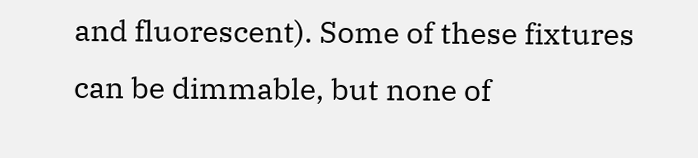and fluorescent). Some of these fixtures can be dimmable, but none of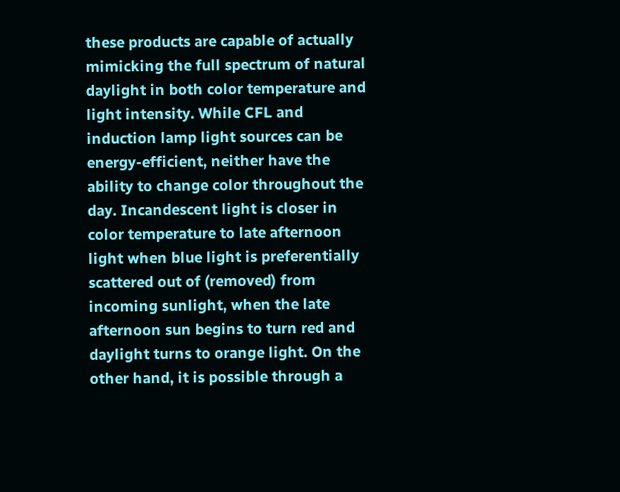these products are capable of actually mimicking the full spectrum of natural daylight in both color temperature and light intensity. While CFL and induction lamp light sources can be energy-efficient, neither have the ability to change color throughout the day. Incandescent light is closer in color temperature to late afternoon light when blue light is preferentially scattered out of (removed) from incoming sunlight, when the late afternoon sun begins to turn red and daylight turns to orange light. On the other hand, it is possible through a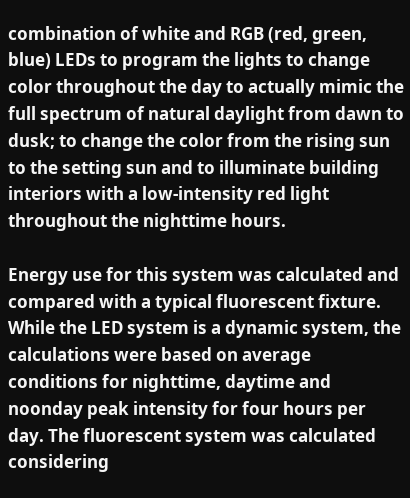combination of white and RGB (red, green, blue) LEDs to program the lights to change color throughout the day to actually mimic the full spectrum of natural daylight from dawn to dusk; to change the color from the rising sun to the setting sun and to illuminate building interiors with a low-intensity red light throughout the nighttime hours.

Energy use for this system was calculated and compared with a typical fluorescent fixture. While the LED system is a dynamic system, the calculations were based on average conditions for nighttime, daytime and noonday peak intensity for four hours per day. The fluorescent system was calculated considering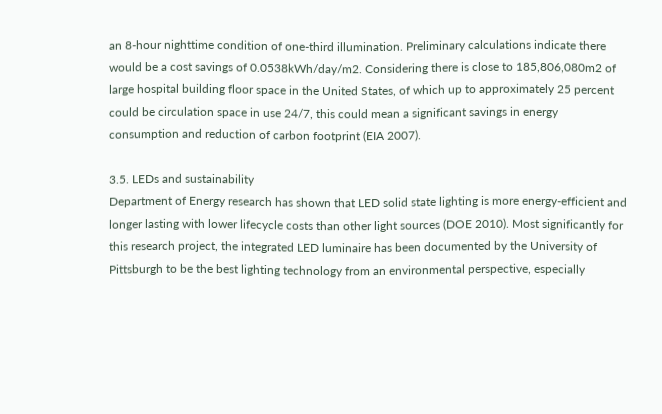an 8-hour nighttime condition of one-third illumination. Preliminary calculations indicate there would be a cost savings of 0.0538kWh/day/m2. Considering there is close to 185,806,080m2 of large hospital building floor space in the United States, of which up to approximately 25 percent could be circulation space in use 24/7, this could mean a significant savings in energy consumption and reduction of carbon footprint (EIA 2007).

3.5. LEDs and sustainability
Department of Energy research has shown that LED solid state lighting is more energy-efficient and longer lasting with lower lifecycle costs than other light sources (DOE 2010). Most significantly for this research project, the integrated LED luminaire has been documented by the University of Pittsburgh to be the best lighting technology from an environmental perspective, especially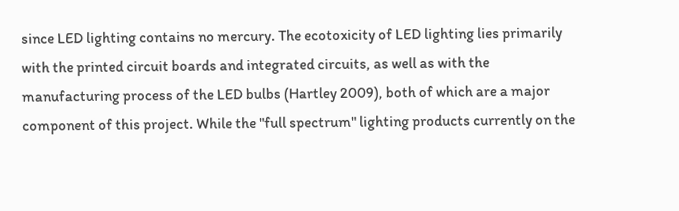since LED lighting contains no mercury. The ecotoxicity of LED lighting lies primarily with the printed circuit boards and integrated circuits, as well as with the manufacturing process of the LED bulbs (Hartley 2009), both of which are a major component of this project. While the "full spectrum" lighting products currently on the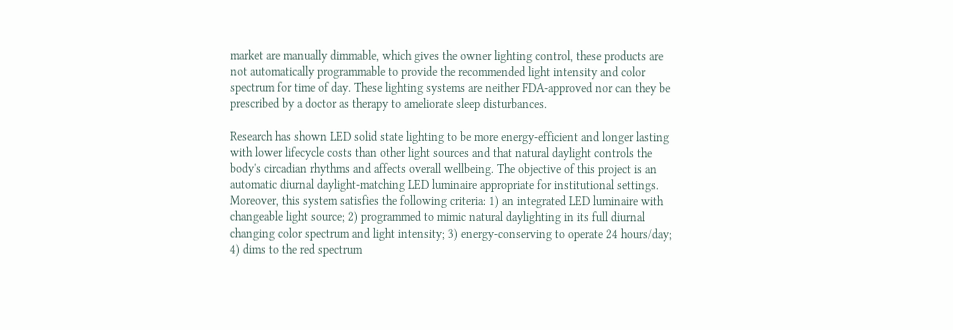market are manually dimmable, which gives the owner lighting control, these products are not automatically programmable to provide the recommended light intensity and color spectrum for time of day. These lighting systems are neither FDA-approved nor can they be prescribed by a doctor as therapy to ameliorate sleep disturbances.

Research has shown LED solid state lighting to be more energy-efficient and longer lasting with lower lifecycle costs than other light sources and that natural daylight controls the body's circadian rhythms and affects overall wellbeing. The objective of this project is an automatic diurnal daylight-matching LED luminaire appropriate for institutional settings. Moreover, this system satisfies the following criteria: 1) an integrated LED luminaire with changeable light source; 2) programmed to mimic natural daylighting in its full diurnal changing color spectrum and light intensity; 3) energy-conserving to operate 24 hours/day; 4) dims to the red spectrum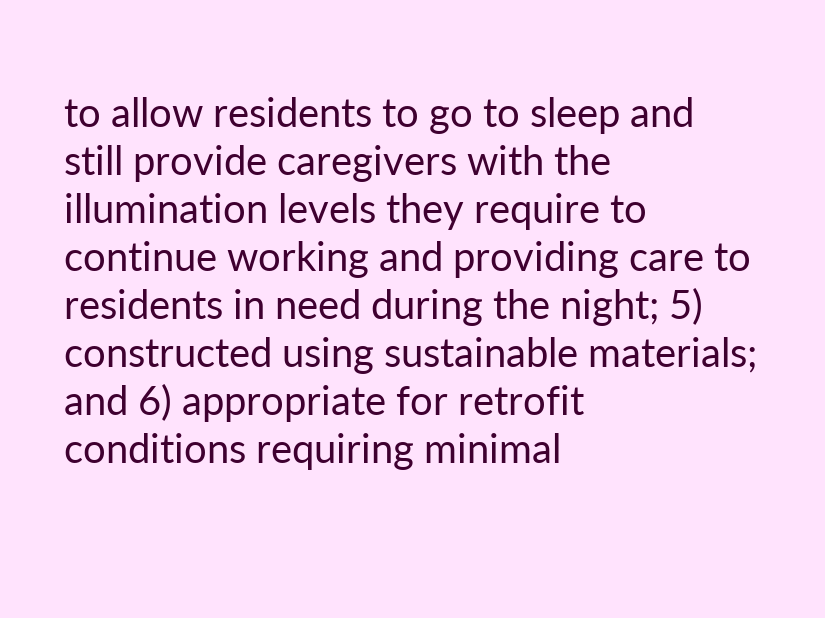to allow residents to go to sleep and still provide caregivers with the illumination levels they require to continue working and providing care to residents in need during the night; 5) constructed using sustainable materials; and 6) appropriate for retrofit conditions requiring minimal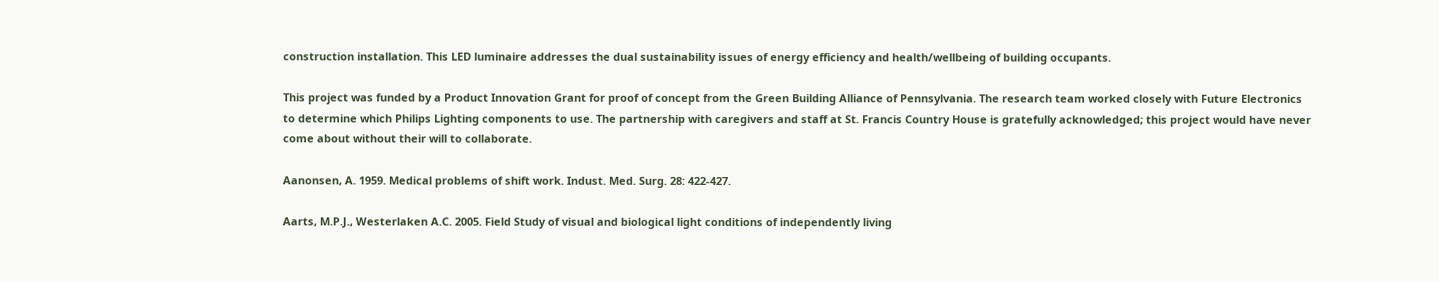construction installation. This LED luminaire addresses the dual sustainability issues of energy efficiency and health/wellbeing of building occupants.

This project was funded by a Product Innovation Grant for proof of concept from the Green Building Alliance of Pennsylvania. The research team worked closely with Future Electronics to determine which Philips Lighting components to use. The partnership with caregivers and staff at St. Francis Country House is gratefully acknowledged; this project would have never come about without their will to collaborate.

Aanonsen, A. 1959. Medical problems of shift work. Indust. Med. Surg. 28: 422-427.

Aarts, M.P.J., Westerlaken A.C. 2005. Field Study of visual and biological light conditions of independently living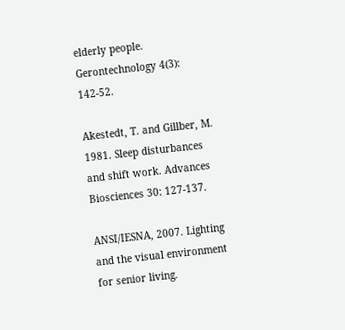elderly people. Gerontechnology 4(3): 142-52.

Akestedt, T. and Gillber, M. 1981. Sleep disturbances and shift work. Advances Biosciences 30: 127-137.

ANSI/IESNA, 2007. Lighting and the visual environment for senior living.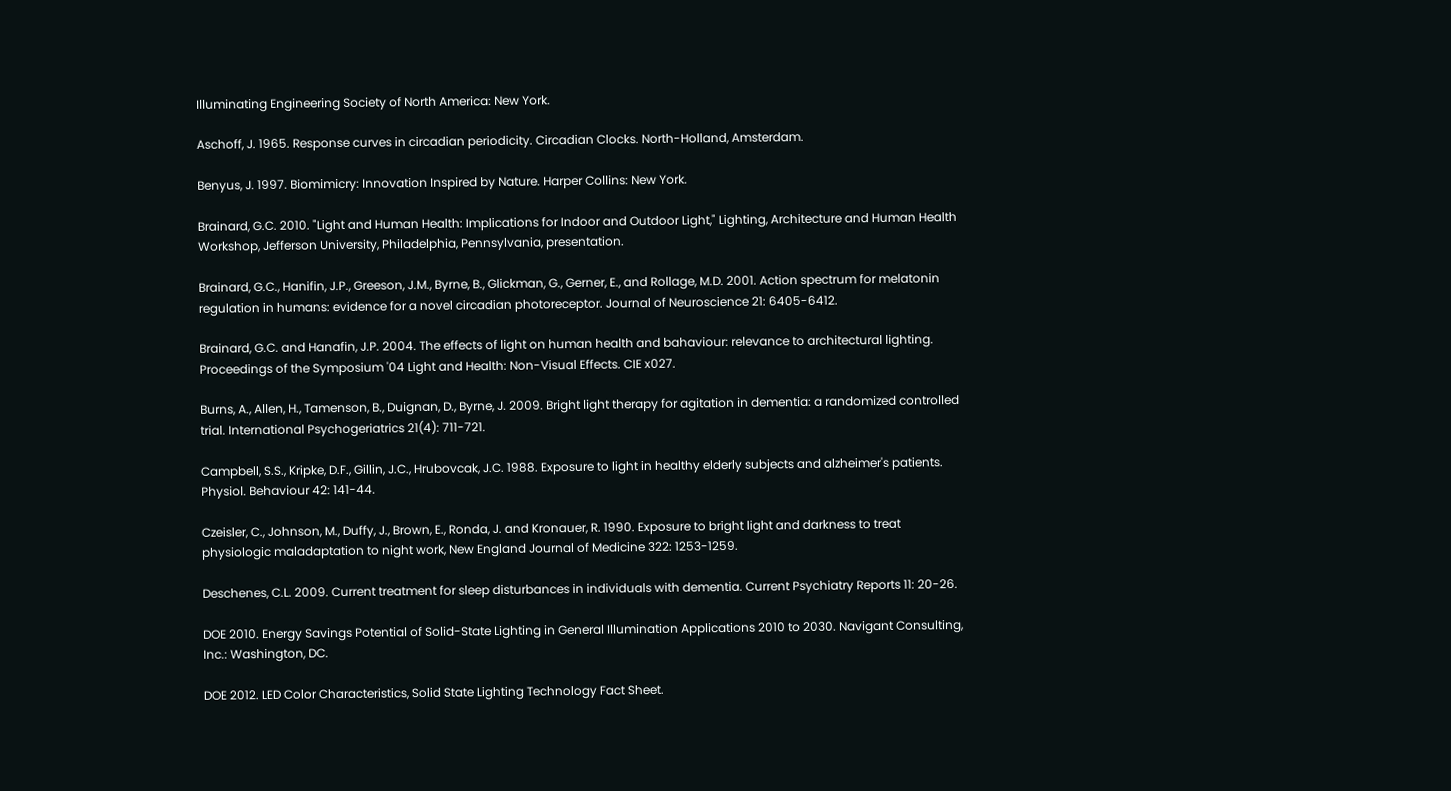Illuminating Engineering Society of North America: New York.

Aschoff, J. 1965. Response curves in circadian periodicity. Circadian Clocks. North-Holland, Amsterdam.

Benyus, J. 1997. Biomimicry: Innovation Inspired by Nature. Harper Collins: New York.

Brainard, G.C. 2010. "Light and Human Health: Implications for Indoor and Outdoor Light," Lighting, Architecture and Human Health Workshop, Jefferson University, Philadelphia, Pennsylvania, presentation.

Brainard, G.C., Hanifin, J.P., Greeson, J.M., Byrne, B., Glickman, G., Gerner, E., and Rollage, M.D. 2001. Action spectrum for melatonin regulation in humans: evidence for a novel circadian photoreceptor. Journal of Neuroscience 21: 6405-6412.

Brainard, G.C. and Hanafin, J.P. 2004. The effects of light on human health and bahaviour: relevance to architectural lighting. Proceedings of the Symposium '04 Light and Health: Non-Visual Effects. CIE x027.

Burns, A., Allen, H., Tamenson, B., Duignan, D., Byrne, J. 2009. Bright light therapy for agitation in dementia: a randomized controlled trial. International Psychogeriatrics 21(4): 711-721.

Campbell, S.S., Kripke, D.F., Gillin, J.C., Hrubovcak, J.C. 1988. Exposure to light in healthy elderly subjects and alzheimer's patients. Physiol. Behaviour 42: 141-44.

Czeisler, C., Johnson, M., Duffy, J., Brown, E., Ronda, J. and Kronauer, R. 1990. Exposure to bright light and darkness to treat physiologic maladaptation to night work, New England Journal of Medicine 322: 1253-1259.

Deschenes, C.L. 2009. Current treatment for sleep disturbances in individuals with dementia. Current Psychiatry Reports 11: 20-26.

DOE 2010. Energy Savings Potential of Solid-State Lighting in General Illumination Applications 2010 to 2030. Navigant Consulting, Inc.: Washington, DC.

DOE 2012. LED Color Characteristics, Solid State Lighting Technology Fact Sheet.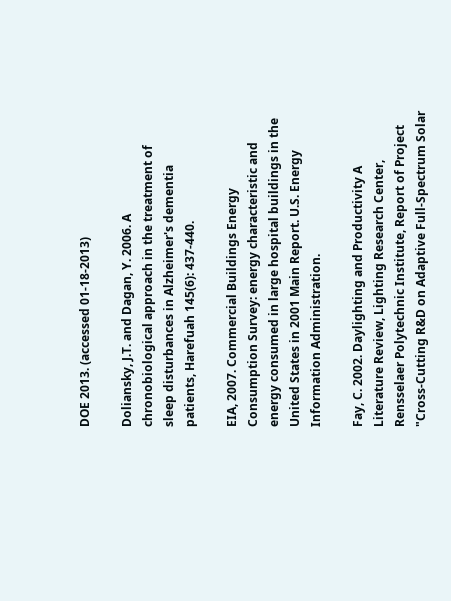DOE 2013. (accessed 01-18-2013)

Doliansky, J.T. and Dagan, Y. 2006. A chronobiological approach in the treatment of sleep disturbances in Alzheimer's dementia patients, Harefuah 145(6): 437-440.

EIA, 2007. Commercial Buildings Energy Consumption Survey: energy characteristic and energy consumed in large hospital buildings in the United States in 2001 Main Report. U.S. Energy Information Administration.

Fay, C. 2002. Daylighting and Productivity A Literature Review, Lighting Research Center, Rensselaer Polytechnic Institute, Report of Project "Cross-Cutting R&D on Adaptive Full-Spectrum Solar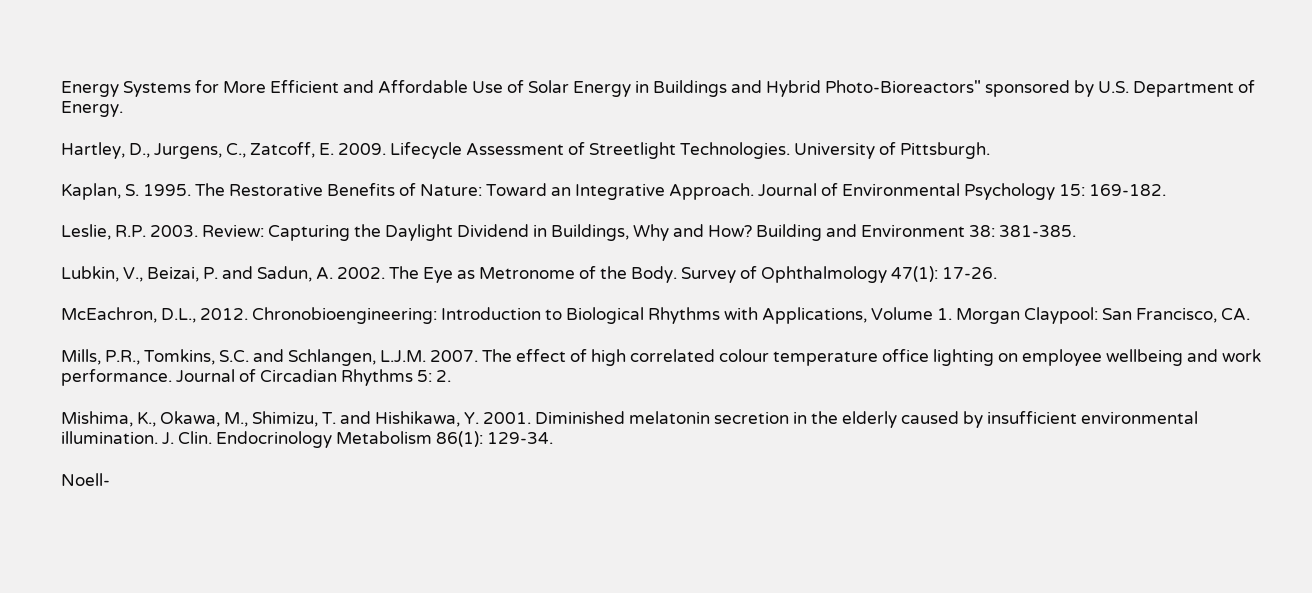Energy Systems for More Efficient and Affordable Use of Solar Energy in Buildings and Hybrid Photo-Bioreactors" sponsored by U.S. Department of Energy.

Hartley, D., Jurgens, C., Zatcoff, E. 2009. Lifecycle Assessment of Streetlight Technologies. University of Pittsburgh.

Kaplan, S. 1995. The Restorative Benefits of Nature: Toward an Integrative Approach. Journal of Environmental Psychology 15: 169-182.

Leslie, R.P. 2003. Review: Capturing the Daylight Dividend in Buildings, Why and How? Building and Environment 38: 381-385.

Lubkin, V., Beizai, P. and Sadun, A. 2002. The Eye as Metronome of the Body. Survey of Ophthalmology 47(1): 17-26.

McEachron, D.L., 2012. Chronobioengineering: Introduction to Biological Rhythms with Applications, Volume 1. Morgan Claypool: San Francisco, CA.

Mills, P.R., Tomkins, S.C. and Schlangen, L.J.M. 2007. The effect of high correlated colour temperature office lighting on employee wellbeing and work performance. Journal of Circadian Rhythms 5: 2.

Mishima, K., Okawa, M., Shimizu, T. and Hishikawa, Y. 2001. Diminished melatonin secretion in the elderly caused by insufficient environmental illumination. J. Clin. Endocrinology Metabolism 86(1): 129-34.

Noell-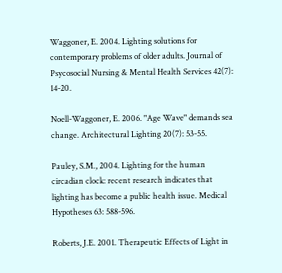Waggoner, E. 2004. Lighting solutions for contemporary problems of older adults. Journal of Psycosocial Nursing & Mental Health Services 42(7): 14-20.

Noell-Waggoner, E. 2006. "Age Wave" demands sea change. Architectural Lighting 20(7): 53-55.

Pauley, S.M., 2004. Lighting for the human circadian clock: recent research indicates that lighting has become a public health issue. Medical Hypotheses 63: 588-596.

Roberts, J.E. 2001. Therapeutic Effects of Light in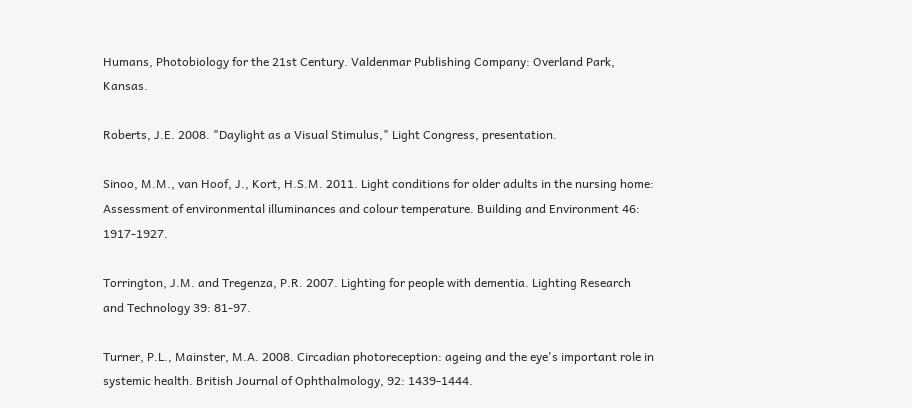Humans, Photobiology for the 21st Century. Valdenmar Publishing Company: Overland Park, Kansas.

Roberts, J.E. 2008. "Daylight as a Visual Stimulus," Light Congress, presentation.

Sinoo, M.M., van Hoof, J., Kort, H.S.M. 2011. Light conditions for older adults in the nursing home: Assessment of environmental illuminances and colour temperature. Building and Environment 46: 1917-1927.

Torrington, J.M. and Tregenza, P.R. 2007. Lighting for people with dementia. Lighting Research and Technology 39: 81-97.

Turner, P.L., Mainster, M.A. 2008. Circadian photoreception: ageing and the eye's important role in systemic health. British Journal of Ophthalmology, 92: 1439-1444.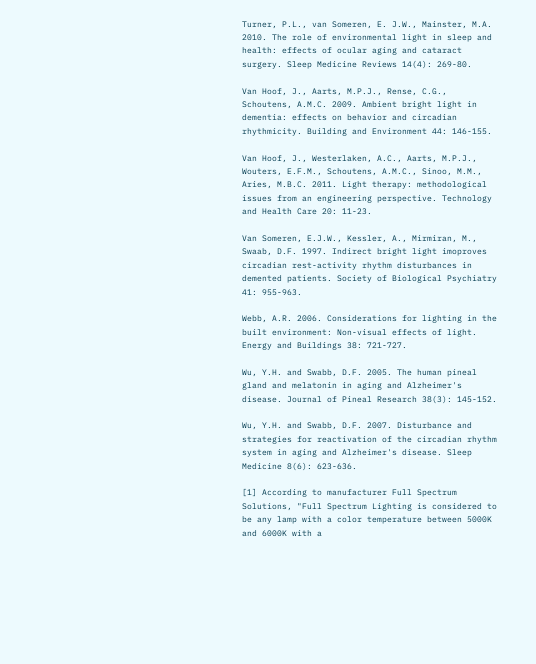Turner, P.L., van Someren, E. J.W., Mainster, M.A. 2010. The role of environmental light in sleep and health: effects of ocular aging and cataract surgery. Sleep Medicine Reviews 14(4): 269-80.

Van Hoof, J., Aarts, M.P.J., Rense, C.G., Schoutens, A.M.C. 2009. Ambient bright light in dementia: effects on behavior and circadian rhythmicity. Building and Environment 44: 146-155.

Van Hoof, J., Westerlaken, A.C., Aarts, M.P.J., Wouters, E.F.M., Schoutens, A.M.C., Sinoo, M.M., Aries, M.B.C. 2011. Light therapy: methodological issues from an engineering perspective. Technology and Health Care 20: 11-23.

Van Someren, E.J.W., Kessler, A., Mirmiran, M., Swaab, D.F. 1997. Indirect bright light imoproves circadian rest-activity rhythm disturbances in demented patients. Society of Biological Psychiatry 41: 955-963.

Webb, A.R. 2006. Considerations for lighting in the built environment: Non-visual effects of light. Energy and Buildings 38: 721-727.

Wu, Y.H. and Swabb, D.F. 2005. The human pineal gland and melatonin in aging and Alzheimer's disease. Journal of Pineal Research 38(3): 145-152.

Wu, Y.H. and Swabb, D.F. 2007. Disturbance and strategies for reactivation of the circadian rhythm system in aging and Alzheimer's disease. Sleep Medicine 8(6): 623-636.

[1] According to manufacturer Full Spectrum Solutions, "Full Spectrum Lighting is considered to be any lamp with a color temperature between 5000K and 6000K with a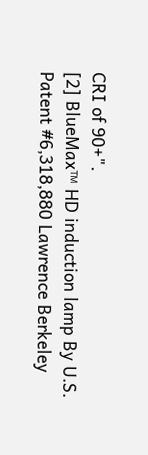CRI of 90+".
[2] BlueMax™ HD induction lamp By U.S. Patent #6,318,880 Lawrence Berkeley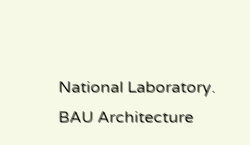National Laboratory.
BAU Architecture